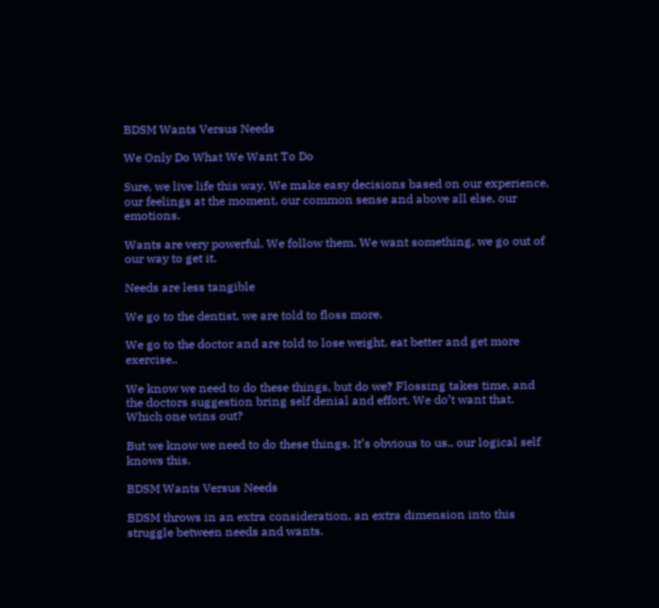BDSM Wants Versus Needs

We Only Do What We Want To Do

Sure, we live life this way. We make easy decisions based on our experience, our feelings at the moment, our common sense and above all else, our emotions.

Wants are very powerful. We follow them. We want something, we go out of our way to get it.

Needs are less tangible

We go to the dentist, we are told to floss more.

We go to the doctor and are told to lose weight, eat better and get more exercise..

We know we need to do these things, but do we? Flossing takes time, and the doctors suggestion bring self denial and effort. We do’t want that. Which one wins out?

But we know we need to do these things. It’s obvious to us., our logical self knows this.

BDSM Wants Versus Needs

BDSM throws in an extra consideration, an extra dimension into this struggle between needs and wants.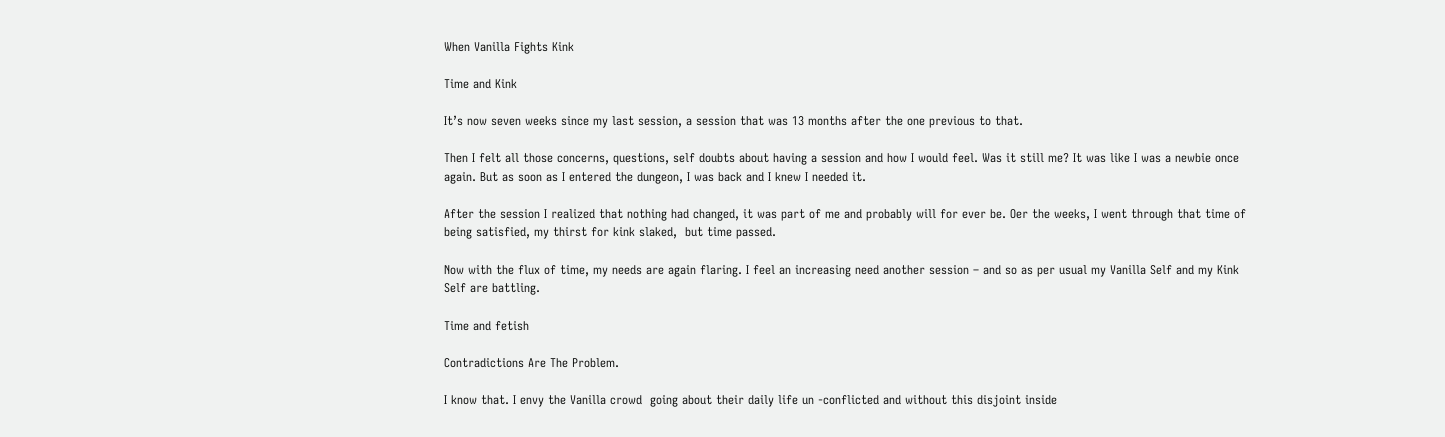When Vanilla Fights Kink

Time and Kink

It’s now seven weeks since my last session, a session that was 13 months after the one previous to that.

Then I felt all those concerns, questions, self doubts about having a session and how I would feel. Was it still me? It was like I was a newbie once again. But as soon as I entered the dungeon, I was back and I knew I needed it.

After the session I realized that nothing had changed, it was part of me and probably will for ever be. Oer the weeks, I went through that time of being satisfied, my thirst for kink slaked,  but time passed.

Now with the flux of time, my needs are again flaring. I feel an increasing need another session – and so as per usual my Vanilla Self and my Kink Self are battling.

Time and fetish

Contradictions Are The Problem.

I know that. I envy the Vanilla crowd  going about their daily life un -conflicted and without this disjoint inside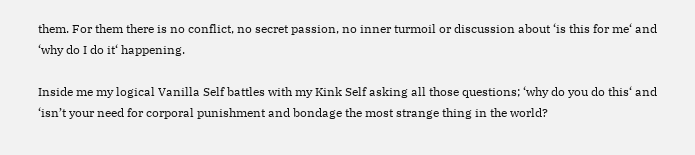them. For them there is no conflict, no secret passion, no inner turmoil or discussion about ‘is this for me‘ and ‘why do I do it‘ happening.

Inside me my logical Vanilla Self battles with my Kink Self asking all those questions; ‘why do you do this‘ and ‘isn’t your need for corporal punishment and bondage the most strange thing in the world?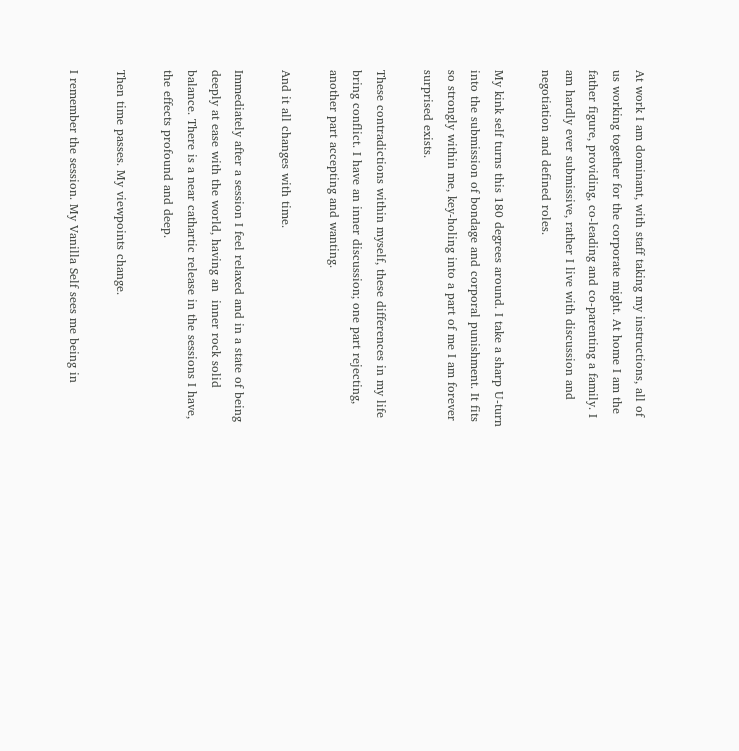At work I am dominant, with staff taking my instructions, all of us working together for the corporate might. At home I am the father figure, providing, co-leading and co-parenting a family. I am hardly ever submissive, rather I live with discussion and negotiation and defined roles.

My kink self turns this 180 degrees around. I take a sharp U-turn into the submission of bondage and corporal punishment. It fits so strongly within me, key-holing into a part of me I am forever surprised exists.

These contradictions within myself, these differences in my life bring conflict. I have an inner discussion; one part rejecting, another part accepting and wanting.

And it all changes with time.

Immediately after a session I feel relaxed and in a state of being deeply at ease with the world, having an  inner rock solid balance. There is a near cathartic release in the sessions I have, the effects profound and deep.

Then time passes. My viewpoints change.

I remember the session. My Vanilla Self sees me being in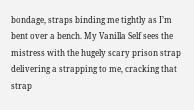bondage, straps binding me tightly as I’m bent over a bench. My Vanilla Self sees the mistress with the hugely scary prison strap delivering a strapping to me, cracking that strap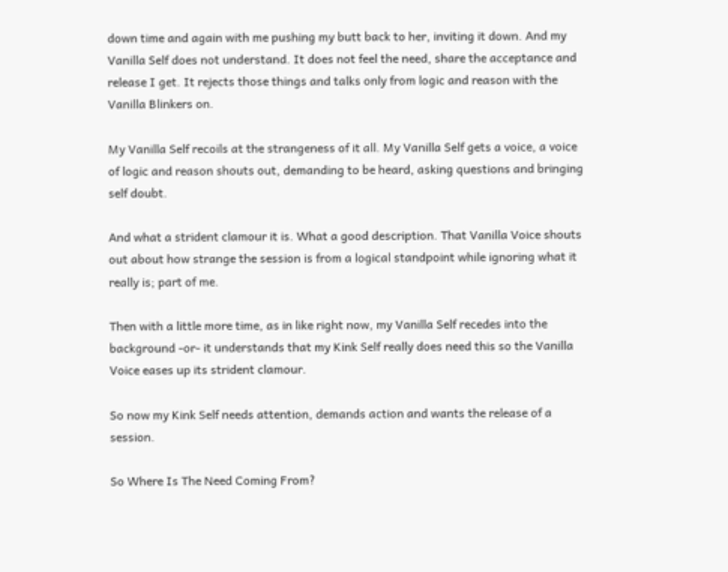down time and again with me pushing my butt back to her, inviting it down. And my Vanilla Self does not understand. It does not feel the need, share the acceptance and release I get. It rejects those things and talks only from logic and reason with the Vanilla Blinkers on.

My Vanilla Self recoils at the strangeness of it all. My Vanilla Self gets a voice, a voice of logic and reason shouts out, demanding to be heard, asking questions and bringing self doubt.

And what a strident clamour it is. What a good description. That Vanilla Voice shouts out about how strange the session is from a logical standpoint while ignoring what it really is; part of me.

Then with a little more time, as in like right now, my Vanilla Self recedes into the background -or- it understands that my Kink Self really does need this so the Vanilla Voice eases up its strident clamour.

So now my Kink Self needs attention, demands action and wants the release of a session.

So Where Is The Need Coming From?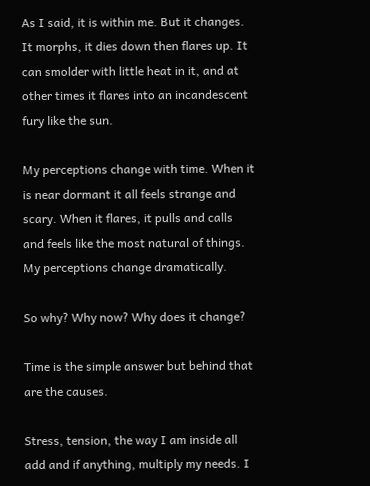As I said, it is within me. But it changes. It morphs, it dies down then flares up. It can smolder with little heat in it, and at other times it flares into an incandescent fury like the sun.

My perceptions change with time. When it is near dormant it all feels strange and scary. When it flares, it pulls and calls and feels like the most natural of things. My perceptions change dramatically.

So why? Why now? Why does it change?

Time is the simple answer but behind that are the causes.

Stress, tension, the way I am inside all add and if anything, multiply my needs. I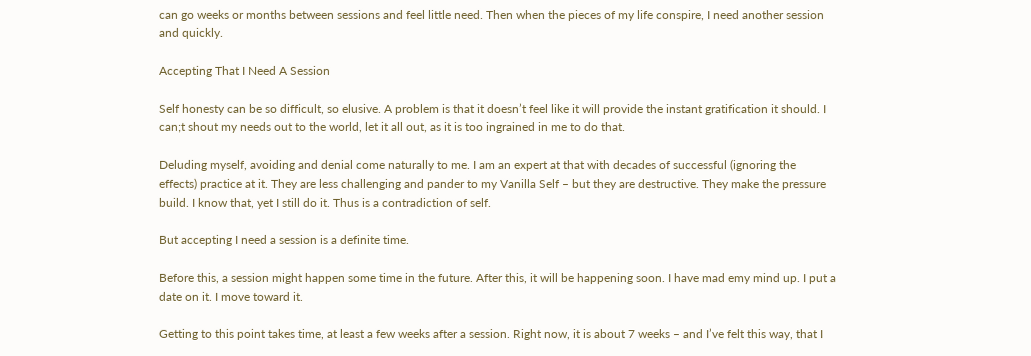can go weeks or months between sessions and feel little need. Then when the pieces of my life conspire, I need another session and quickly.

Accepting That I Need A Session

Self honesty can be so difficult, so elusive. A problem is that it doesn’t feel like it will provide the instant gratification it should. I can;t shout my needs out to the world, let it all out, as it is too ingrained in me to do that.

Deluding myself, avoiding and denial come naturally to me. I am an expert at that with decades of successful (ignoring the effects) practice at it. They are less challenging and pander to my Vanilla Self – but they are destructive. They make the pressure build. I know that, yet I still do it. Thus is a contradiction of self.

But accepting I need a session is a definite time.

Before this, a session might happen some time in the future. After this, it will be happening soon. I have mad emy mind up. I put a date on it. I move toward it.

Getting to this point takes time, at least a few weeks after a session. Right now, it is about 7 weeks – and I’ve felt this way, that I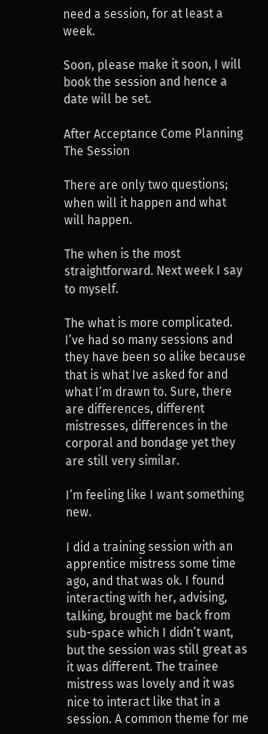need a session, for at least a week.

Soon, please make it soon, I will book the session and hence a date will be set.

After Acceptance Come Planning The Session

There are only two questions; when will it happen and what will happen.

The when is the most straightforward. Next week I say to myself.

The what is more complicated. I’ve had so many sessions and they have been so alike because that is what Ive asked for and what I’m drawn to. Sure, there are differences, different mistresses, differences in the corporal and bondage yet they are still very similar.

I’m feeling like I want something new.

I did a training session with an apprentice mistress some time ago, and that was ok. I found interacting with her, advising, talking, brought me back from sub-space which I didn’t want, but the session was still great as it was different. The trainee mistress was lovely and it was nice to interact like that in a session. A common theme for me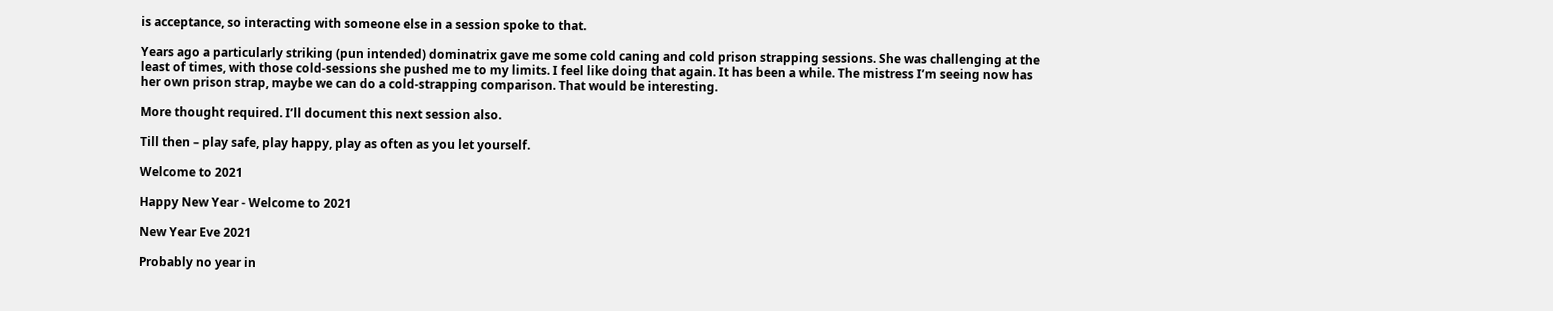is acceptance, so interacting with someone else in a session spoke to that.

Years ago a particularly striking (pun intended) dominatrix gave me some cold caning and cold prison strapping sessions. She was challenging at the least of times, with those cold-sessions she pushed me to my limits. I feel like doing that again. It has been a while. The mistress I’m seeing now has her own prison strap, maybe we can do a cold-strapping comparison. That would be interesting.

More thought required. I’ll document this next session also.

Till then – play safe, play happy, play as often as you let yourself.

Welcome to 2021

Happy New Year - Welcome to 2021

New Year Eve 2021

Probably no year in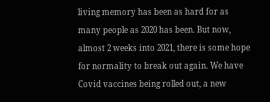living memory has been as hard for as many people as 2020 has been. But now, almost 2 weeks into 2021, there is some hope for normality to break out again. We have Covid vaccines being rolled out, a new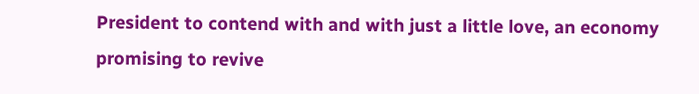President to contend with and with just a little love, an economy promising to revive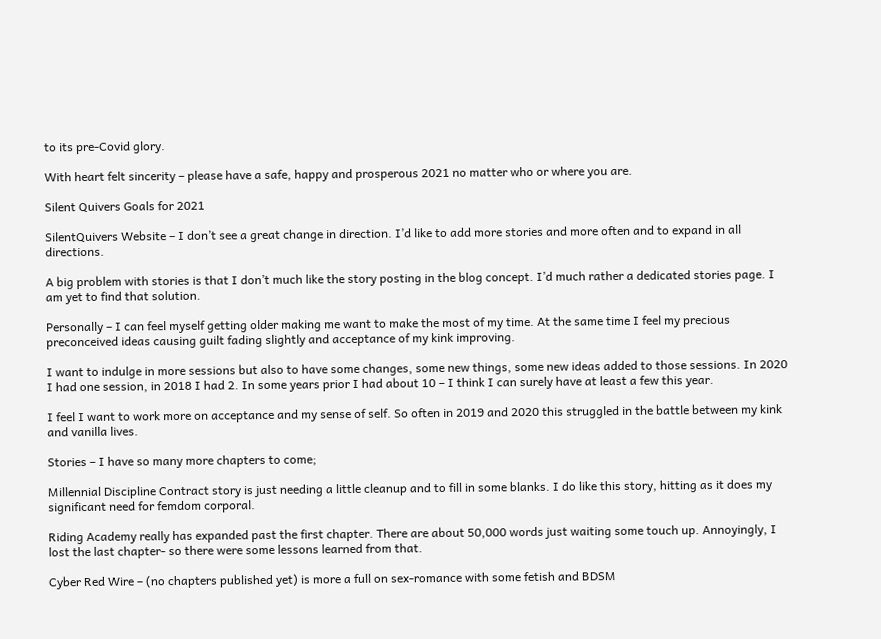to its pre-Covid glory.

With heart felt sincerity – please have a safe, happy and prosperous 2021 no matter who or where you are.

Silent Quivers Goals for 2021

SilentQuivers Website – I don’t see a great change in direction. I’d like to add more stories and more often and to expand in all directions.

A big problem with stories is that I don’t much like the story posting in the blog concept. I’d much rather a dedicated stories page. I am yet to find that solution.

Personally – I can feel myself getting older making me want to make the most of my time. At the same time I feel my precious preconceived ideas causing guilt fading slightly and acceptance of my kink improving.

I want to indulge in more sessions but also to have some changes, some new things, some new ideas added to those sessions. In 2020 I had one session, in 2018 I had 2. In some years prior I had about 10 – I think I can surely have at least a few this year.

I feel I want to work more on acceptance and my sense of self. So often in 2019 and 2020 this struggled in the battle between my kink and vanilla lives.

Stories – I have so many more chapters to come;

Millennial Discipline Contract story is just needing a little cleanup and to fill in some blanks. I do like this story, hitting as it does my significant need for femdom corporal.

Riding Academy really has expanded past the first chapter. There are about 50,000 words just waiting some touch up. Annoyingly, I lost the last chapter- so there were some lessons learned from that.

Cyber Red Wire – (no chapters published yet) is more a full on sex-romance with some fetish and BDSM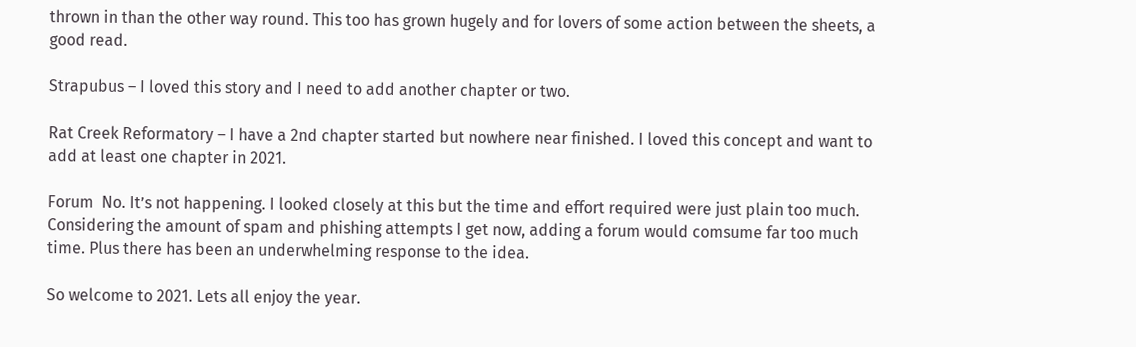thrown in than the other way round. This too has grown hugely and for lovers of some action between the sheets, a good read.

Strapubus – I loved this story and I need to add another chapter or two.

Rat Creek Reformatory – I have a 2nd chapter started but nowhere near finished. I loved this concept and want to add at least one chapter in 2021.

Forum  No. It’s not happening. I looked closely at this but the time and effort required were just plain too much. Considering the amount of spam and phishing attempts I get now, adding a forum would comsume far too much time. Plus there has been an underwhelming response to the idea.

So welcome to 2021. Lets all enjoy the year.